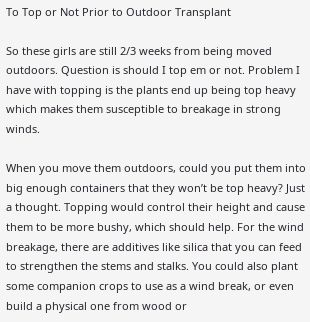To Top or Not Prior to Outdoor Transplant

So these girls are still 2/3 weeks from being moved outdoors. Question is should I top em or not. Problem I have with topping is the plants end up being top heavy which makes them susceptible to breakage in strong winds.

When you move them outdoors, could you put them into big enough containers that they won’t be top heavy? Just a thought. Topping would control their height and cause them to be more bushy, which should help. For the wind breakage, there are additives like silica that you can feed to strengthen the stems and stalks. You could also plant some companion crops to use as a wind break, or even build a physical one from wood or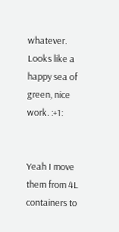whatever. Looks like a happy sea of green, nice work. :+1:


Yeah I move them from 4L containers to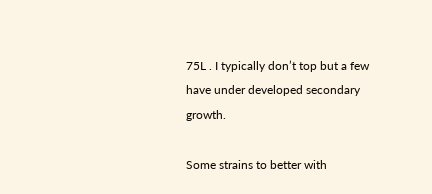75L . I typically don’t top but a few have under developed secondary growth.

Some strains to better with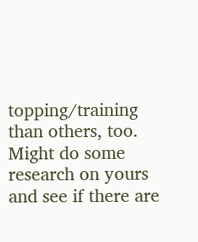topping/training than others, too. Might do some research on yours and see if there are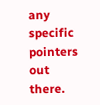any specific pointers out there.